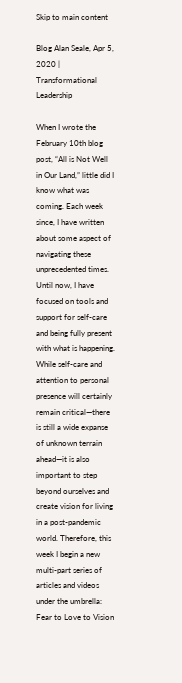Skip to main content

Blog Alan Seale, Apr 5, 2020 | Transformational Leadership

When I wrote the February 10th blog post, “All is Not Well in Our Land,” little did I know what was coming. Each week since, I have written about some aspect of navigating these unprecedented times. Until now, I have focused on tools and support for self-care and being fully present with what is happening. While self-care and attention to personal presence will certainly remain critical—there is still a wide expanse of unknown terrain ahead—it is also important to step beyond ourselves and create vision for living in a post-pandemic world. Therefore, this week I begin a new multi-part series of articles and videos under the umbrella: Fear to Love to Vision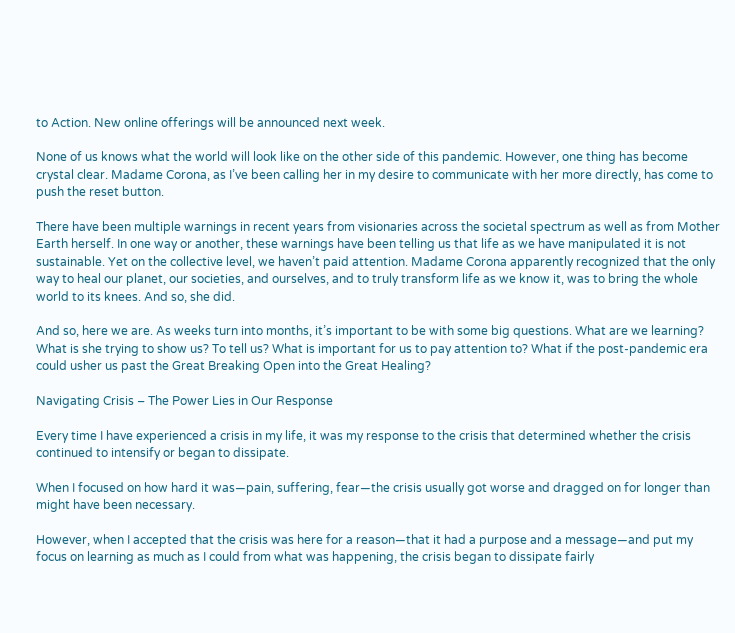to Action. New online offerings will be announced next week.

None of us knows what the world will look like on the other side of this pandemic. However, one thing has become crystal clear. Madame Corona, as I’ve been calling her in my desire to communicate with her more directly, has come to push the reset button.

There have been multiple warnings in recent years from visionaries across the societal spectrum as well as from Mother Earth herself. In one way or another, these warnings have been telling us that life as we have manipulated it is not sustainable. Yet on the collective level, we haven’t paid attention. Madame Corona apparently recognized that the only way to heal our planet, our societies, and ourselves, and to truly transform life as we know it, was to bring the whole world to its knees. And so, she did.

And so, here we are. As weeks turn into months, it’s important to be with some big questions. What are we learning? What is she trying to show us? To tell us? What is important for us to pay attention to? What if the post-pandemic era could usher us past the Great Breaking Open into the Great Healing?

Navigating Crisis – The Power Lies in Our Response

Every time I have experienced a crisis in my life, it was my response to the crisis that determined whether the crisis continued to intensify or began to dissipate.

When I focused on how hard it was—pain, suffering, fear—the crisis usually got worse and dragged on for longer than might have been necessary.

However, when I accepted that the crisis was here for a reason—that it had a purpose and a message—and put my focus on learning as much as I could from what was happening, the crisis began to dissipate fairly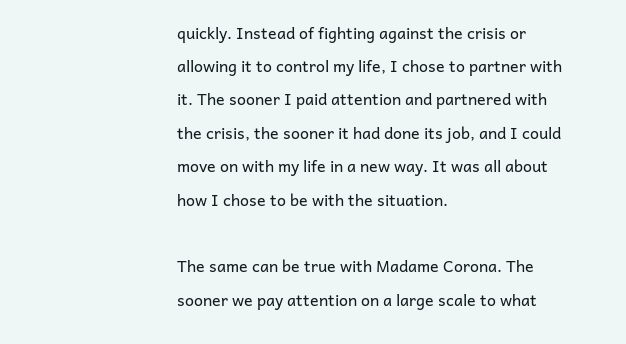quickly. Instead of fighting against the crisis or allowing it to control my life, I chose to partner with it. The sooner I paid attention and partnered with the crisis, the sooner it had done its job, and I could move on with my life in a new way. It was all about how I chose to be with the situation.

The same can be true with Madame Corona. The sooner we pay attention on a large scale to what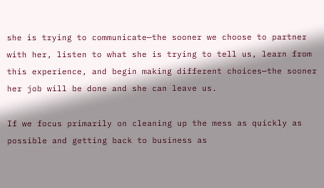she is trying to communicate—the sooner we choose to partner with her, listen to what she is trying to tell us, learn from this experience, and begin making different choices—the sooner her job will be done and she can leave us.

If we focus primarily on cleaning up the mess as quickly as possible and getting back to business as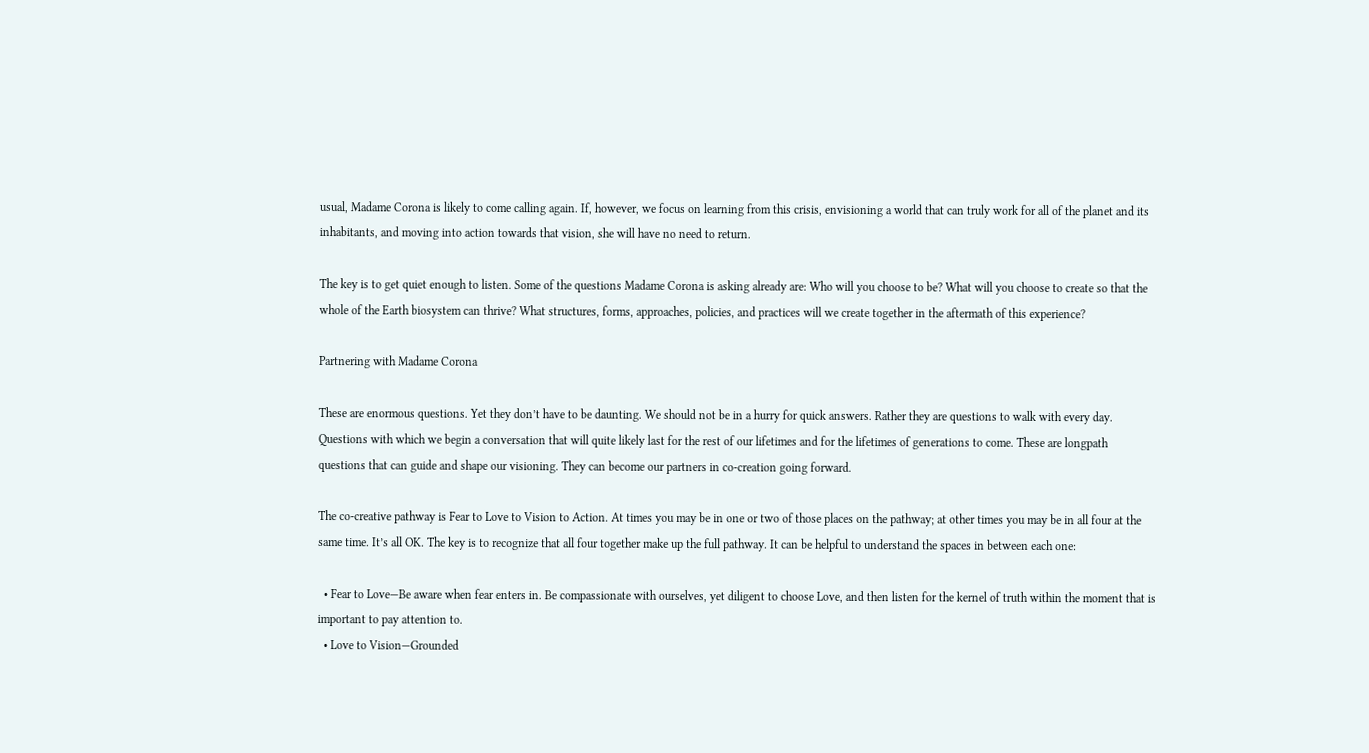usual, Madame Corona is likely to come calling again. If, however, we focus on learning from this crisis, envisioning a world that can truly work for all of the planet and its inhabitants, and moving into action towards that vision, she will have no need to return.

The key is to get quiet enough to listen. Some of the questions Madame Corona is asking already are: Who will you choose to be? What will you choose to create so that the whole of the Earth biosystem can thrive? What structures, forms, approaches, policies, and practices will we create together in the aftermath of this experience?

Partnering with Madame Corona

These are enormous questions. Yet they don’t have to be daunting. We should not be in a hurry for quick answers. Rather they are questions to walk with every day. Questions with which we begin a conversation that will quite likely last for the rest of our lifetimes and for the lifetimes of generations to come. These are longpath questions that can guide and shape our visioning. They can become our partners in co-creation going forward.

The co-creative pathway is Fear to Love to Vision to Action. At times you may be in one or two of those places on the pathway; at other times you may be in all four at the same time. It’s all OK. The key is to recognize that all four together make up the full pathway. It can be helpful to understand the spaces in between each one:

  • Fear to Love—Be aware when fear enters in. Be compassionate with ourselves, yet diligent to choose Love, and then listen for the kernel of truth within the moment that is important to pay attention to.
  • Love to Vision—Grounded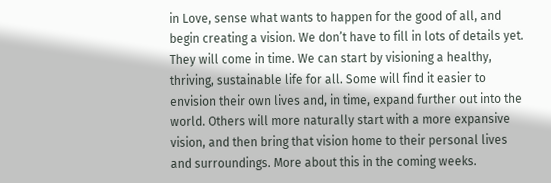in Love, sense what wants to happen for the good of all, and begin creating a vision. We don’t have to fill in lots of details yet. They will come in time. We can start by visioning a healthy, thriving, sustainable life for all. Some will find it easier to envision their own lives and, in time, expand further out into the world. Others will more naturally start with a more expansive vision, and then bring that vision home to their personal lives and surroundings. More about this in the coming weeks.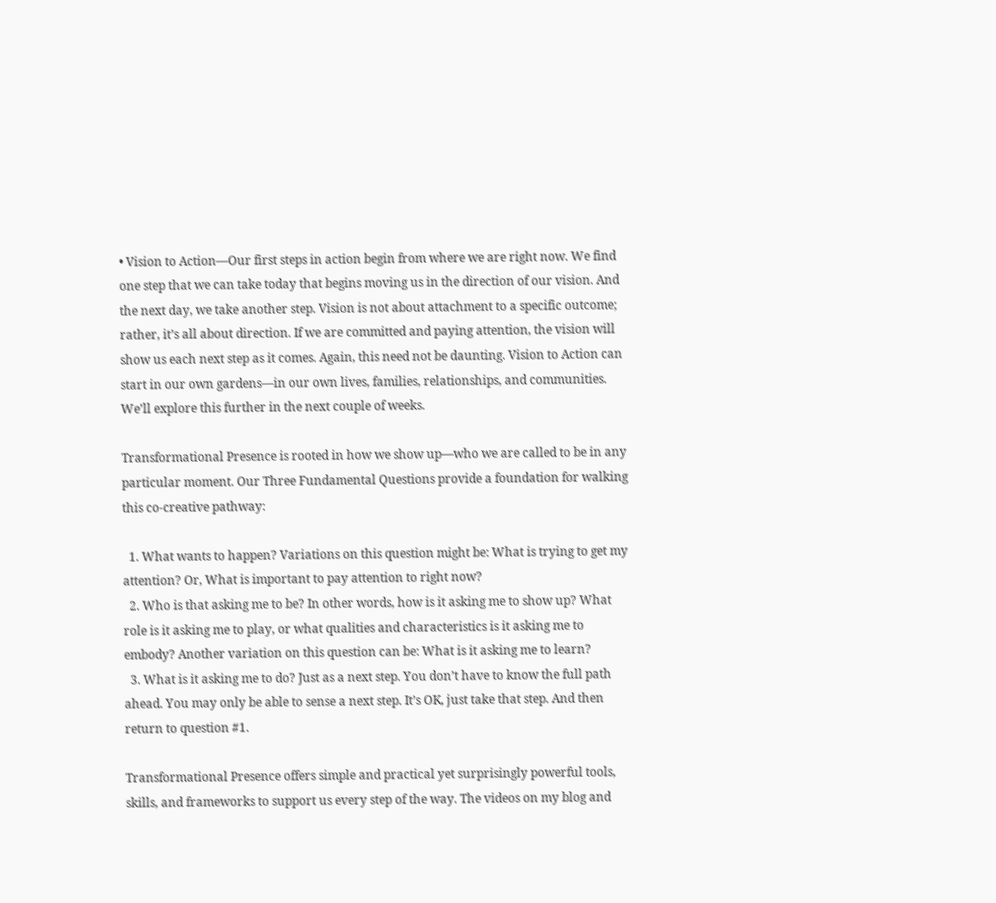• Vision to Action—Our first steps in action begin from where we are right now. We find one step that we can take today that begins moving us in the direction of our vision. And the next day, we take another step. Vision is not about attachment to a specific outcome; rather, it’s all about direction. If we are committed and paying attention, the vision will show us each next step as it comes. Again, this need not be daunting. Vision to Action can start in our own gardens—in our own lives, families, relationships, and communities. We’ll explore this further in the next couple of weeks.

Transformational Presence is rooted in how we show up—who we are called to be in any particular moment. Our Three Fundamental Questions provide a foundation for walking this co-creative pathway:

  1. What wants to happen? Variations on this question might be: What is trying to get my attention? Or, What is important to pay attention to right now?
  2. Who is that asking me to be? In other words, how is it asking me to show up? What role is it asking me to play, or what qualities and characteristics is it asking me to embody? Another variation on this question can be: What is it asking me to learn?
  3. What is it asking me to do? Just as a next step. You don’t have to know the full path ahead. You may only be able to sense a next step. It’s OK, just take that step. And then return to question #1.

Transformational Presence offers simple and practical yet surprisingly powerful tools, skills, and frameworks to support us every step of the way. The videos on my blog and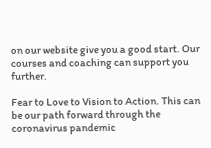on our website give you a good start. Our courses and coaching can support you further.

Fear to Love to Vision to Action. This can be our path forward through the coronavirus pandemic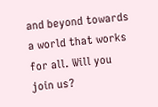and beyond towards a world that works for all. Will you join us?